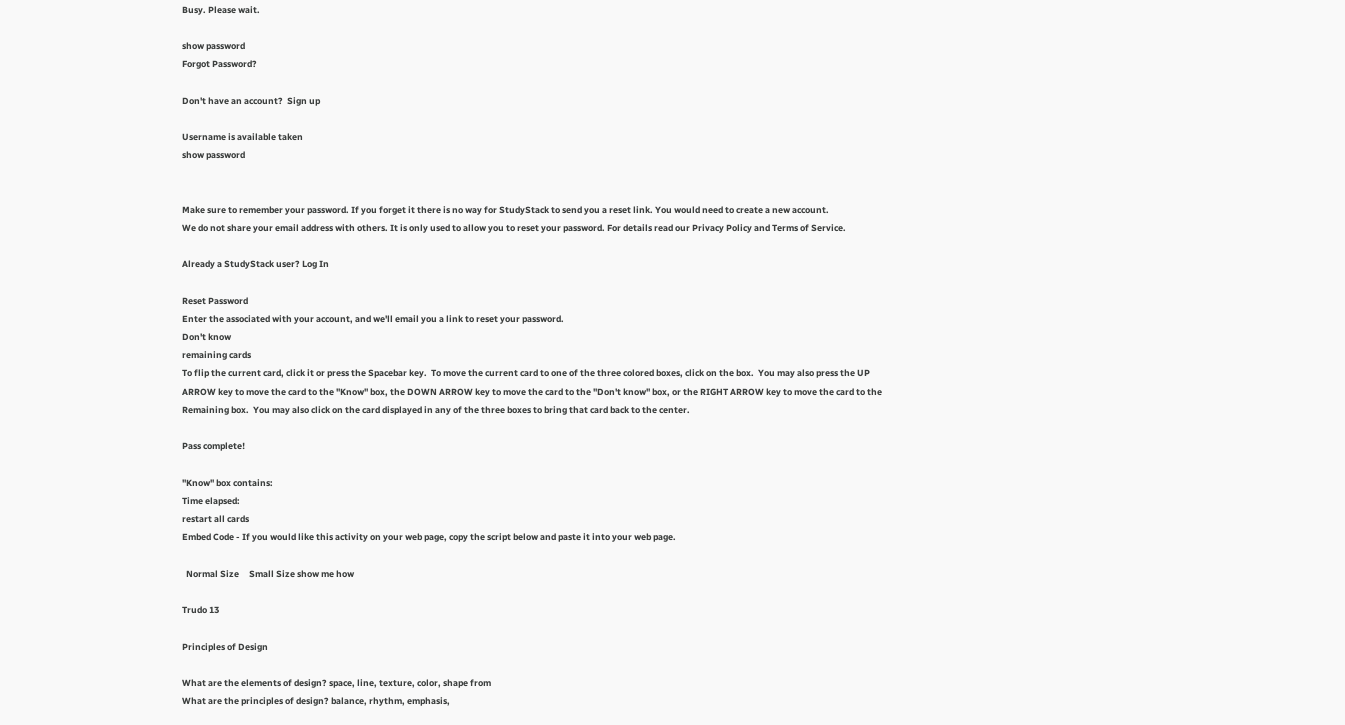Busy. Please wait.

show password
Forgot Password?

Don't have an account?  Sign up

Username is available taken
show password


Make sure to remember your password. If you forget it there is no way for StudyStack to send you a reset link. You would need to create a new account.
We do not share your email address with others. It is only used to allow you to reset your password. For details read our Privacy Policy and Terms of Service.

Already a StudyStack user? Log In

Reset Password
Enter the associated with your account, and we'll email you a link to reset your password.
Don't know
remaining cards
To flip the current card, click it or press the Spacebar key.  To move the current card to one of the three colored boxes, click on the box.  You may also press the UP ARROW key to move the card to the "Know" box, the DOWN ARROW key to move the card to the "Don't know" box, or the RIGHT ARROW key to move the card to the Remaining box.  You may also click on the card displayed in any of the three boxes to bring that card back to the center.

Pass complete!

"Know" box contains:
Time elapsed:
restart all cards
Embed Code - If you would like this activity on your web page, copy the script below and paste it into your web page.

  Normal Size     Small Size show me how

Trudo 13

Principles of Design

What are the elements of design? space, line, texture, color, shape from
What are the principles of design? balance, rhythm, emphasis,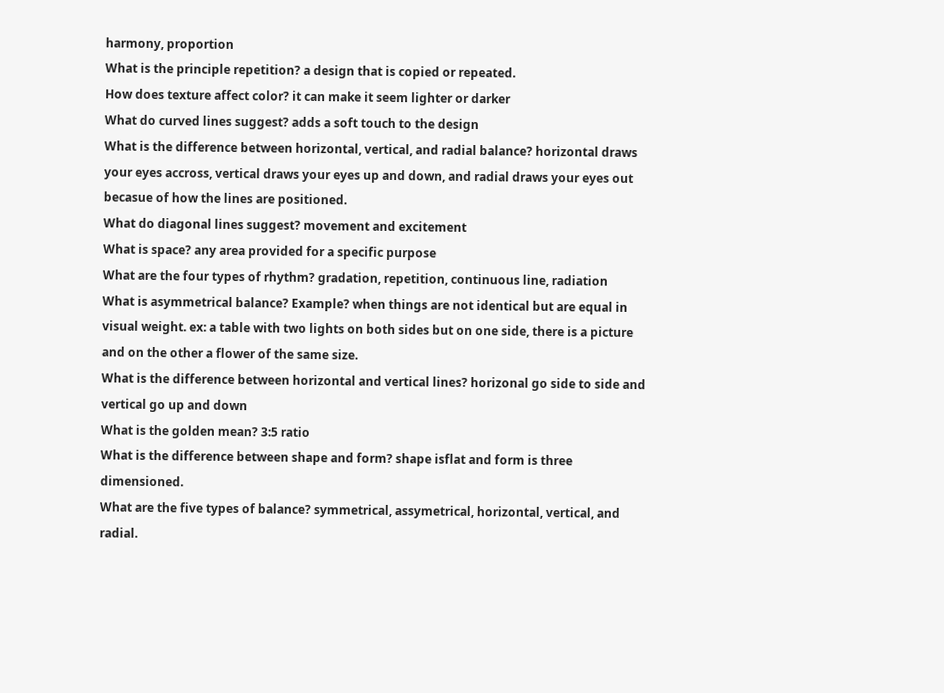harmony, proportion
What is the principle repetition? a design that is copied or repeated.
How does texture affect color? it can make it seem lighter or darker
What do curved lines suggest? adds a soft touch to the design
What is the difference between horizontal, vertical, and radial balance? horizontal draws your eyes accross, vertical draws your eyes up and down, and radial draws your eyes out becasue of how the lines are positioned.
What do diagonal lines suggest? movement and excitement
What is space? any area provided for a specific purpose
What are the four types of rhythm? gradation, repetition, continuous line, radiation
What is asymmetrical balance? Example? when things are not identical but are equal in visual weight. ex: a table with two lights on both sides but on one side, there is a picture and on the other a flower of the same size.
What is the difference between horizontal and vertical lines? horizonal go side to side and vertical go up and down
What is the golden mean? 3:5 ratio
What is the difference between shape and form? shape isflat and form is three dimensioned.
What are the five types of balance? symmetrical, assymetrical, horizontal, vertical, and radial.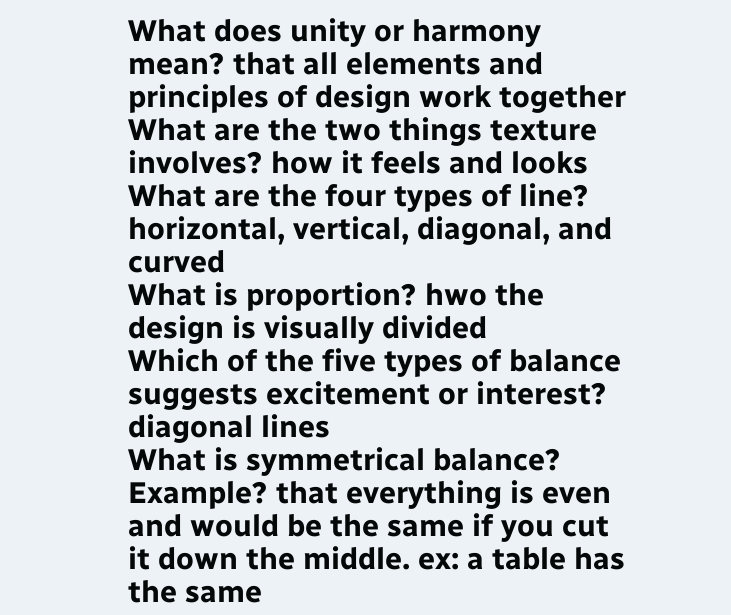What does unity or harmony mean? that all elements and principles of design work together
What are the two things texture involves? how it feels and looks
What are the four types of line? horizontal, vertical, diagonal, and curved
What is proportion? hwo the design is visually divided
Which of the five types of balance suggests excitement or interest? diagonal lines
What is symmetrical balance? Example? that everything is even and would be the same if you cut it down the middle. ex: a table has the same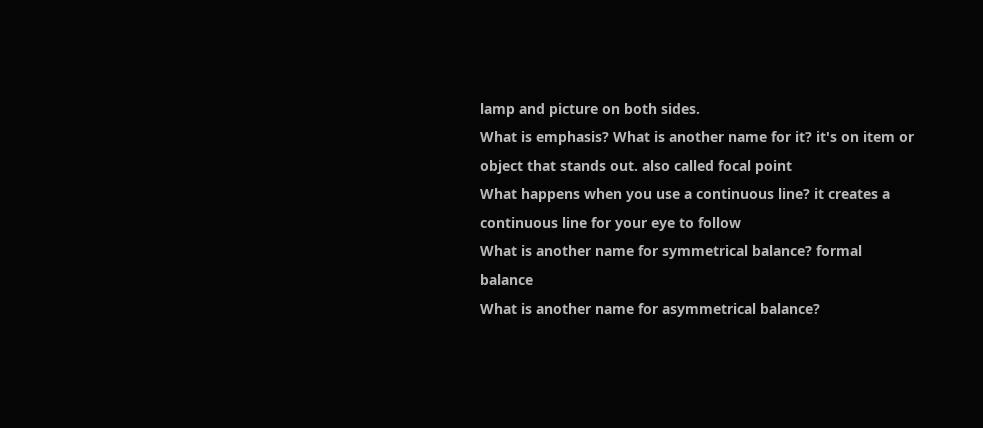lamp and picture on both sides.
What is emphasis? What is another name for it? it's on item or object that stands out. also called focal point
What happens when you use a continuous line? it creates a continuous line for your eye to follow
What is another name for symmetrical balance? formal balance
What is another name for asymmetrical balance?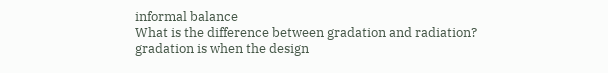informal balance
What is the difference between gradation and radiation? gradation is when the design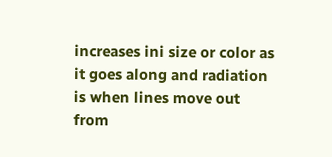increases ini size or color as it goes along and radiation is when lines move out from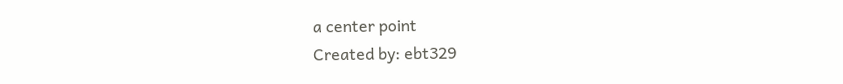a center point
Created by: ebt329